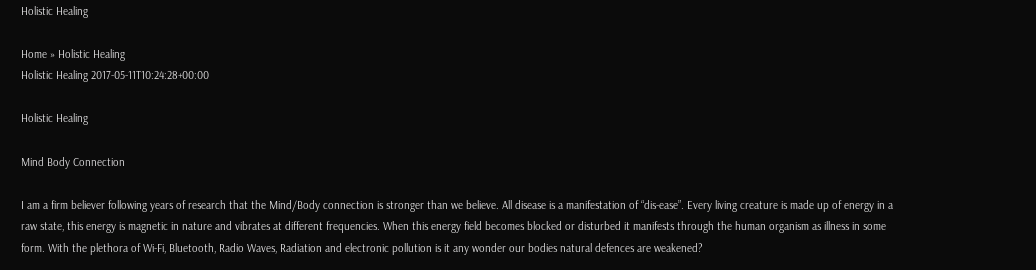Holistic Healing

Home » Holistic Healing
Holistic Healing 2017-05-11T10:24:28+00:00

Holistic Healing

Mind Body Connection

I am a firm believer following years of research that the Mind/Body connection is stronger than we believe. All disease is a manifestation of “dis-ease”. Every living creature is made up of energy in a raw state, this energy is magnetic in nature and vibrates at different frequencies. When this energy field becomes blocked or disturbed it manifests through the human organism as illness in some form. With the plethora of Wi-Fi, Bluetooth, Radio Waves, Radiation and electronic pollution is it any wonder our bodies natural defences are weakened?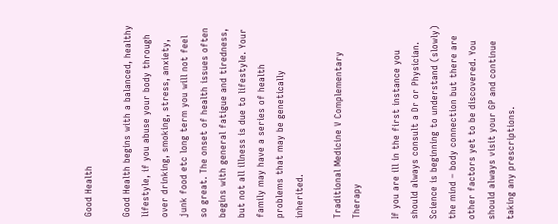Good Health

Good Health begins with a balanced, healthy lifestyle, if you abuse your body through over drinking, smoking, stress, anxiety, junk food etc long term you will not feel so great. The onset of health issues often begins with general fatigue and tiredness, but not all illness is due to lifestyle. Your family may have a series of health problems that may be genetically inherited.

Traditional Medicine V Complementary Therapy

If you are ill in the first instance you should always consult a Dr or Physician. Science is beginning to understand (slowly) the mind – body connection but there are other factors yet to be discovered. You should always visit your GP and continue taking any prescriptions.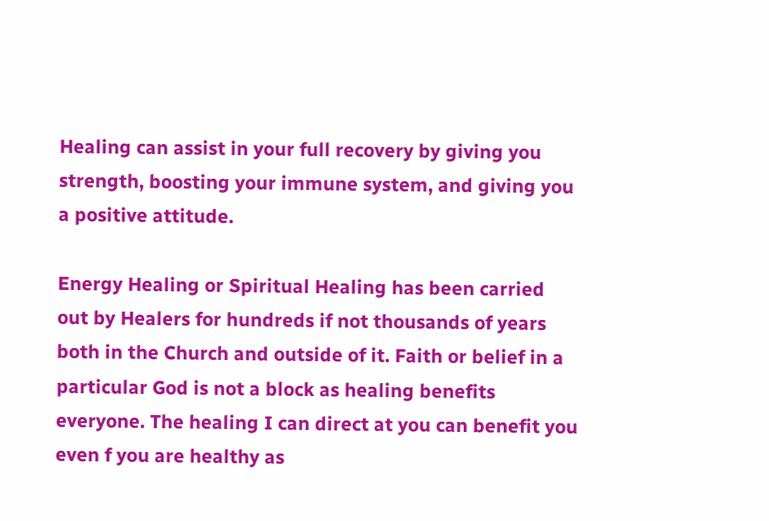Healing can assist in your full recovery by giving you strength, boosting your immune system, and giving you a positive attitude.

Energy Healing or Spiritual Healing has been carried out by Healers for hundreds if not thousands of years both in the Church and outside of it. Faith or belief in a particular God is not a block as healing benefits everyone. The healing I can direct at you can benefit you even f you are healthy as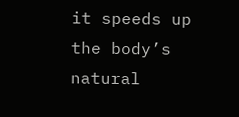it speeds up the body’s natural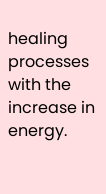healing processes with the increase in energy.